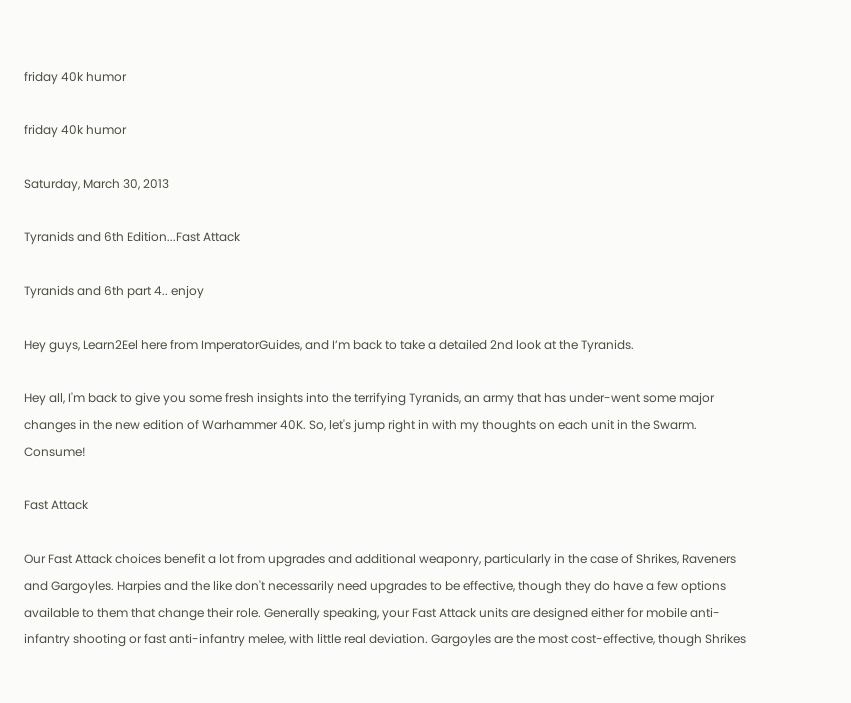friday 40k humor

friday 40k humor

Saturday, March 30, 2013

Tyranids and 6th Edition...Fast Attack

Tyranids and 6th part 4.. enjoy

Hey guys, Learn2Eel here from ImperatorGuides, and I’m back to take a detailed 2nd look at the Tyranids.

Hey all, I'm back to give you some fresh insights into the terrifying Tyranids, an army that has under-went some major changes in the new edition of Warhammer 40K. So, let's jump right in with my thoughts on each unit in the Swarm. Consume!

Fast Attack

Our Fast Attack choices benefit a lot from upgrades and additional weaponry, particularly in the case of Shrikes, Raveners and Gargoyles. Harpies and the like don't necessarily need upgrades to be effective, though they do have a few options available to them that change their role. Generally speaking, your Fast Attack units are designed either for mobile anti-infantry shooting or fast anti-infantry melee, with little real deviation. Gargoyles are the most cost-effective, though Shrikes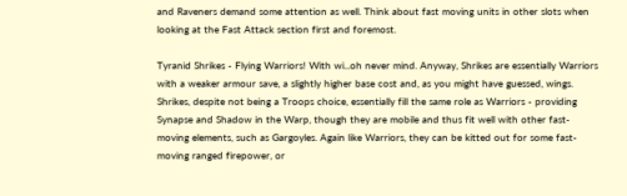and Raveners demand some attention as well. Think about fast moving units in other slots when looking at the Fast Attack section first and foremost.

Tyranid Shrikes - Flying Warriors! With wi...oh never mind. Anyway, Shrikes are essentially Warriors with a weaker armour save, a slightly higher base cost and, as you might have guessed, wings. Shrikes, despite not being a Troops choice, essentially fill the same role as Warriors - providing Synapse and Shadow in the Warp, though they are mobile and thus fit well with other fast-moving elements, such as Gargoyles. Again like Warriors, they can be kitted out for some fast-moving ranged firepower, or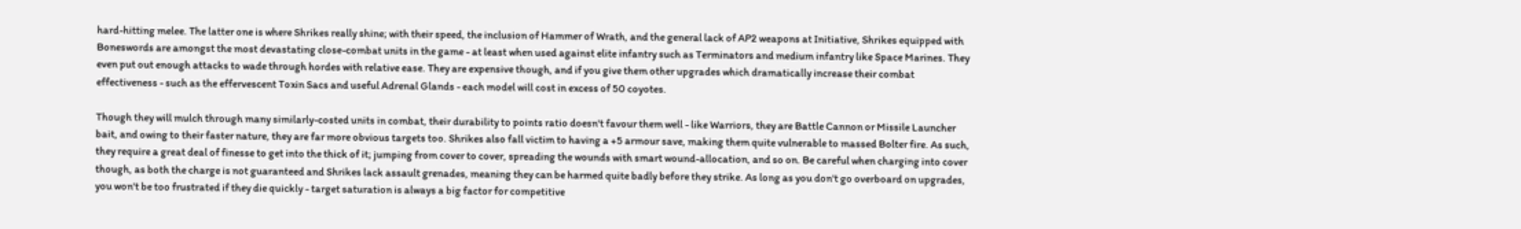hard-hitting melee. The latter one is where Shrikes really shine; with their speed, the inclusion of Hammer of Wrath, and the general lack of AP2 weapons at Initiative, Shrikes equipped with Boneswords are amongst the most devastating close-combat units in the game - at least when used against elite infantry such as Terminators and medium infantry like Space Marines. They even put out enough attacks to wade through hordes with relative ease. They are expensive though, and if you give them other upgrades which dramatically increase their combat effectiveness - such as the effervescent Toxin Sacs and useful Adrenal Glands - each model will cost in excess of 50 coyotes.

Though they will mulch through many similarly-costed units in combat, their durability to points ratio doesn't favour them well - like Warriors, they are Battle Cannon or Missile Launcher bait, and owing to their faster nature, they are far more obvious targets too. Shrikes also fall victim to having a +5 armour save, making them quite vulnerable to massed Bolter fire. As such, they require a great deal of finesse to get into the thick of it; jumping from cover to cover, spreading the wounds with smart wound-allocation, and so on. Be careful when charging into cover though, as both the charge is not guaranteed and Shrikes lack assault grenades, meaning they can be harmed quite badly before they strike. As long as you don't go overboard on upgrades, you won't be too frustrated if they die quickly - target saturation is always a big factor for competitive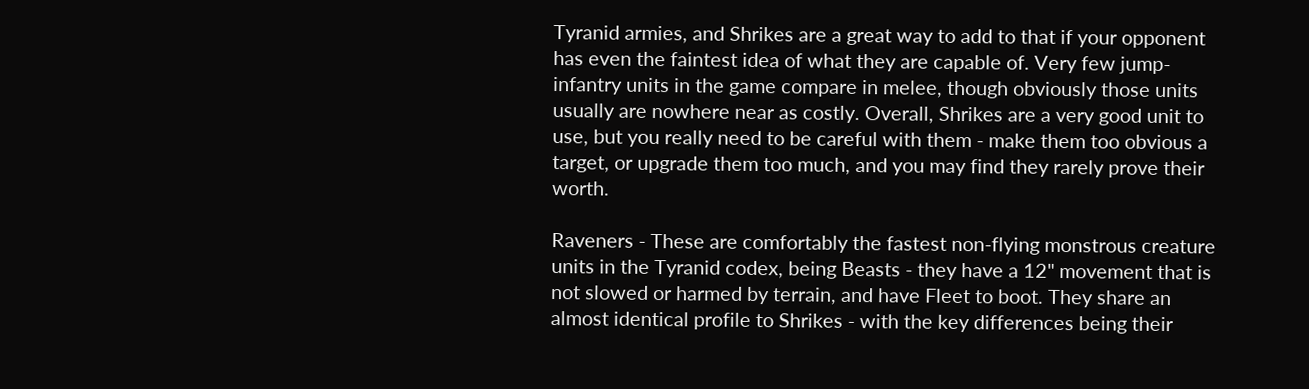Tyranid armies, and Shrikes are a great way to add to that if your opponent has even the faintest idea of what they are capable of. Very few jump-infantry units in the game compare in melee, though obviously those units usually are nowhere near as costly. Overall, Shrikes are a very good unit to use, but you really need to be careful with them - make them too obvious a target, or upgrade them too much, and you may find they rarely prove their worth.

Raveners - These are comfortably the fastest non-flying monstrous creature units in the Tyranid codex, being Beasts - they have a 12" movement that is not slowed or harmed by terrain, and have Fleet to boot. They share an almost identical profile to Shrikes - with the key differences being their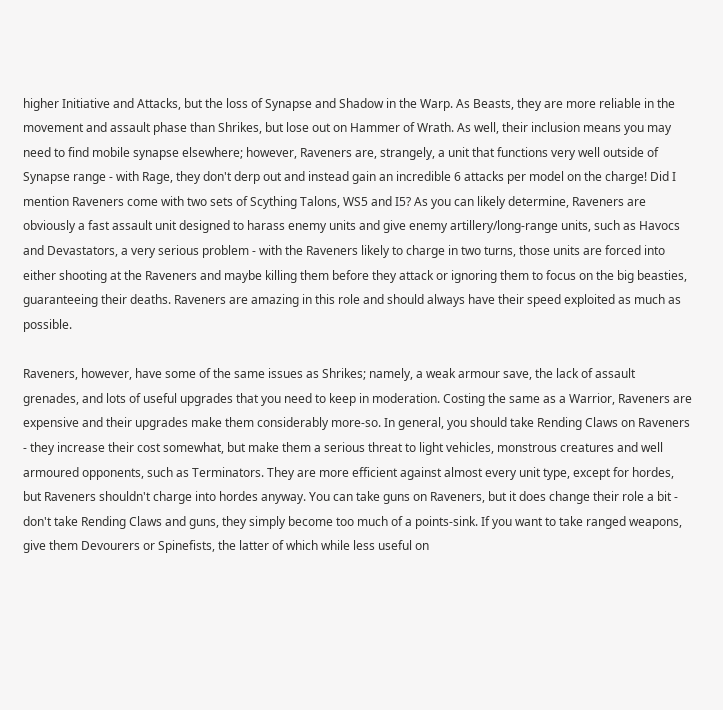higher Initiative and Attacks, but the loss of Synapse and Shadow in the Warp. As Beasts, they are more reliable in the movement and assault phase than Shrikes, but lose out on Hammer of Wrath. As well, their inclusion means you may need to find mobile synapse elsewhere; however, Raveners are, strangely, a unit that functions very well outside of Synapse range - with Rage, they don't derp out and instead gain an incredible 6 attacks per model on the charge! Did I mention Raveners come with two sets of Scything Talons, WS5 and I5? As you can likely determine, Raveners are obviously a fast assault unit designed to harass enemy units and give enemy artillery/long-range units, such as Havocs and Devastators, a very serious problem - with the Raveners likely to charge in two turns, those units are forced into either shooting at the Raveners and maybe killing them before they attack or ignoring them to focus on the big beasties, guaranteeing their deaths. Raveners are amazing in this role and should always have their speed exploited as much as possible.

Raveners, however, have some of the same issues as Shrikes; namely, a weak armour save, the lack of assault grenades, and lots of useful upgrades that you need to keep in moderation. Costing the same as a Warrior, Raveners are expensive and their upgrades make them considerably more-so. In general, you should take Rending Claws on Raveners - they increase their cost somewhat, but make them a serious threat to light vehicles, monstrous creatures and well armoured opponents, such as Terminators. They are more efficient against almost every unit type, except for hordes, but Raveners shouldn't charge into hordes anyway. You can take guns on Raveners, but it does change their role a bit - don't take Rending Claws and guns, they simply become too much of a points-sink. If you want to take ranged weapons, give them Devourers or Spinefists, the latter of which while less useful on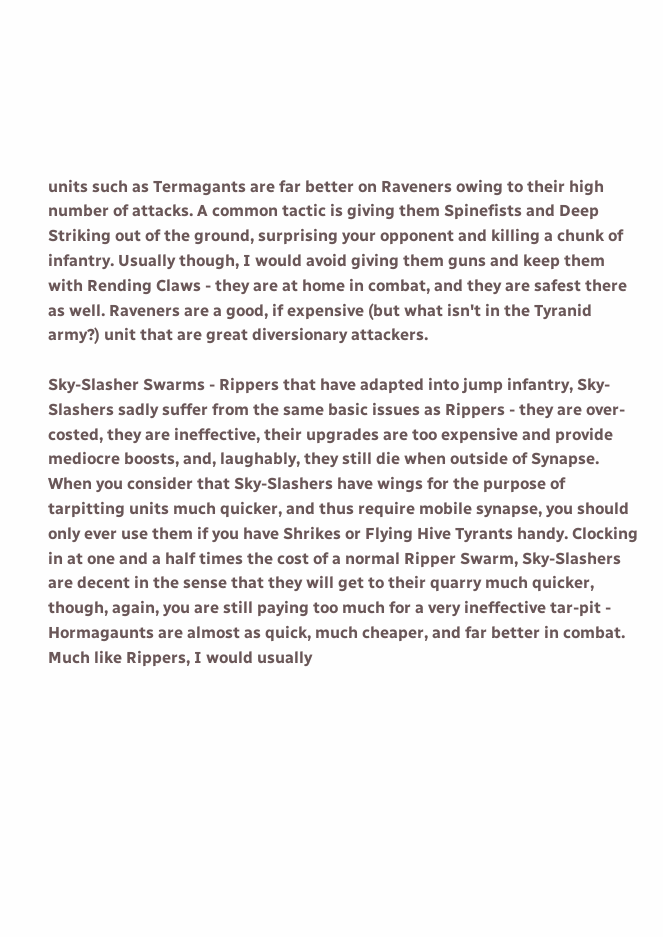units such as Termagants are far better on Raveners owing to their high number of attacks. A common tactic is giving them Spinefists and Deep Striking out of the ground, surprising your opponent and killing a chunk of infantry. Usually though, I would avoid giving them guns and keep them with Rending Claws - they are at home in combat, and they are safest there as well. Raveners are a good, if expensive (but what isn't in the Tyranid army?) unit that are great diversionary attackers.

Sky-Slasher Swarms - Rippers that have adapted into jump infantry, Sky-Slashers sadly suffer from the same basic issues as Rippers - they are over-costed, they are ineffective, their upgrades are too expensive and provide mediocre boosts, and, laughably, they still die when outside of Synapse. When you consider that Sky-Slashers have wings for the purpose of tarpitting units much quicker, and thus require mobile synapse, you should only ever use them if you have Shrikes or Flying Hive Tyrants handy. Clocking in at one and a half times the cost of a normal Ripper Swarm, Sky-Slashers are decent in the sense that they will get to their quarry much quicker, though, again, you are still paying too much for a very ineffective tar-pit - Hormagaunts are almost as quick, much cheaper, and far better in combat. Much like Rippers, I would usually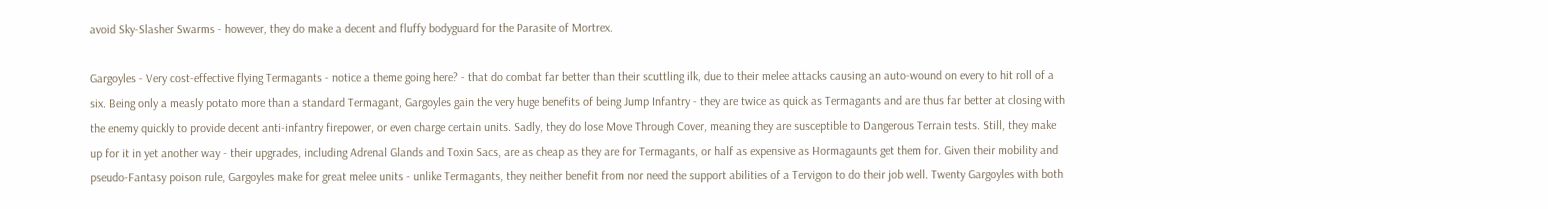avoid Sky-Slasher Swarms - however, they do make a decent and fluffy bodyguard for the Parasite of Mortrex.

Gargoyles - Very cost-effective flying Termagants - notice a theme going here? - that do combat far better than their scuttling ilk, due to their melee attacks causing an auto-wound on every to hit roll of a six. Being only a measly potato more than a standard Termagant, Gargoyles gain the very huge benefits of being Jump Infantry - they are twice as quick as Termagants and are thus far better at closing with the enemy quickly to provide decent anti-infantry firepower, or even charge certain units. Sadly, they do lose Move Through Cover, meaning they are susceptible to Dangerous Terrain tests. Still, they make up for it in yet another way - their upgrades, including Adrenal Glands and Toxin Sacs, are as cheap as they are for Termagants, or half as expensive as Hormagaunts get them for. Given their mobility and pseudo-Fantasy poison rule, Gargoyles make for great melee units - unlike Termagants, they neither benefit from nor need the support abilities of a Tervigon to do their job well. Twenty Gargoyles with both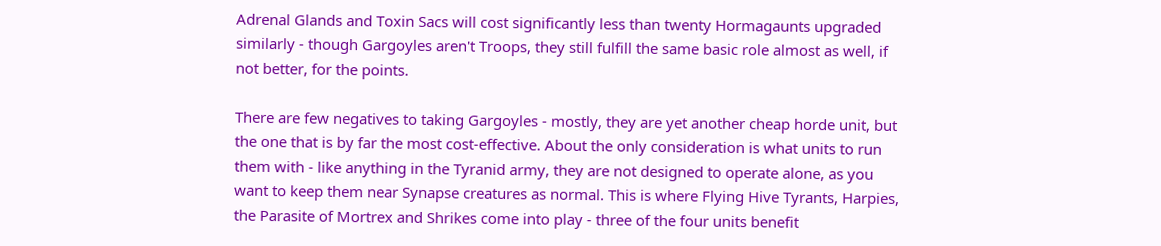Adrenal Glands and Toxin Sacs will cost significantly less than twenty Hormagaunts upgraded similarly - though Gargoyles aren't Troops, they still fulfill the same basic role almost as well, if not better, for the points.

There are few negatives to taking Gargoyles - mostly, they are yet another cheap horde unit, but the one that is by far the most cost-effective. About the only consideration is what units to run them with - like anything in the Tyranid army, they are not designed to operate alone, as you want to keep them near Synapse creatures as normal. This is where Flying Hive Tyrants, Harpies, the Parasite of Mortrex and Shrikes come into play - three of the four units benefit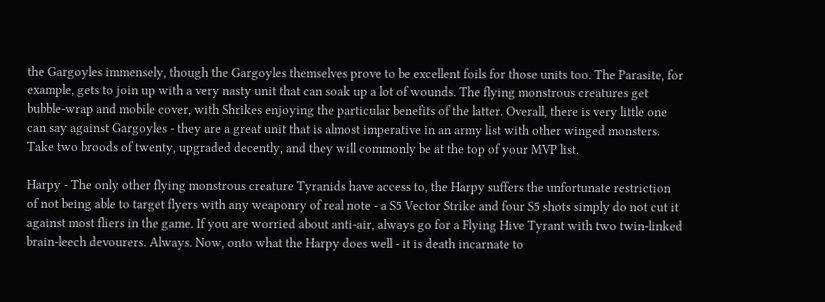the Gargoyles immensely, though the Gargoyles themselves prove to be excellent foils for those units too. The Parasite, for example, gets to join up with a very nasty unit that can soak up a lot of wounds. The flying monstrous creatures get bubble-wrap and mobile cover, with Shrikes enjoying the particular benefits of the latter. Overall, there is very little one can say against Gargoyles - they are a great unit that is almost imperative in an army list with other winged monsters. Take two broods of twenty, upgraded decently, and they will commonly be at the top of your MVP list.

Harpy - The only other flying monstrous creature Tyranids have access to, the Harpy suffers the unfortunate restriction of not being able to target flyers with any weaponry of real note - a S5 Vector Strike and four S5 shots simply do not cut it against most fliers in the game. If you are worried about anti-air, always go for a Flying Hive Tyrant with two twin-linked brain-leech devourers. Always. Now, onto what the Harpy does well - it is death incarnate to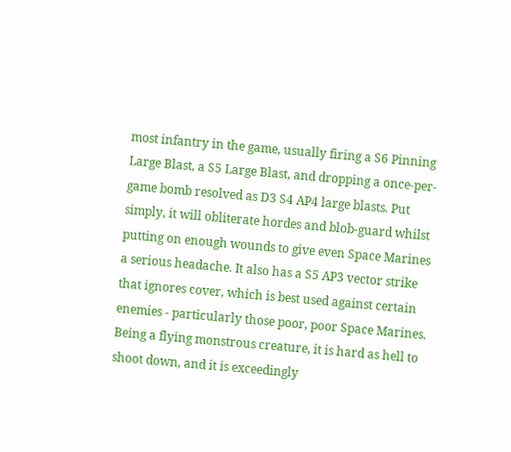most infantry in the game, usually firing a S6 Pinning Large Blast, a S5 Large Blast, and dropping a once-per-game bomb resolved as D3 S4 AP4 large blasts. Put simply, it will obliterate hordes and blob-guard whilst putting on enough wounds to give even Space Marines a serious headache. It also has a S5 AP3 vector strike that ignores cover, which is best used against certain enemies - particularly those poor, poor Space Marines. Being a flying monstrous creature, it is hard as hell to shoot down, and it is exceedingly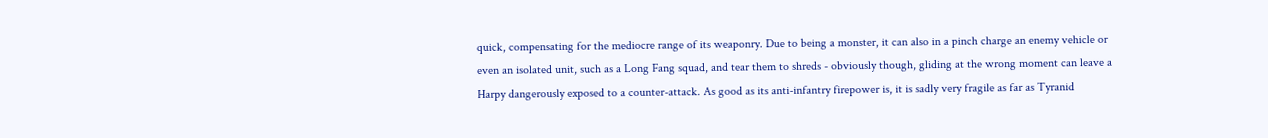quick, compensating for the mediocre range of its weaponry. Due to being a monster, it can also in a pinch charge an enemy vehicle or even an isolated unit, such as a Long Fang squad, and tear them to shreds - obviously though, gliding at the wrong moment can leave a Harpy dangerously exposed to a counter-attack. As good as its anti-infantry firepower is, it is sadly very fragile as far as Tyranid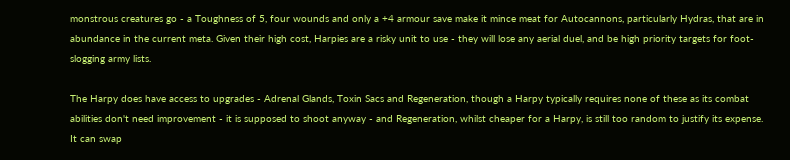monstrous creatures go - a Toughness of 5, four wounds and only a +4 armour save make it mince meat for Autocannons, particularly Hydras, that are in abundance in the current meta. Given their high cost, Harpies are a risky unit to use - they will lose any aerial duel, and be high priority targets for foot-slogging army lists.

The Harpy does have access to upgrades - Adrenal Glands, Toxin Sacs and Regeneration, though a Harpy typically requires none of these as its combat abilities don't need improvement - it is supposed to shoot anyway - and Regeneration, whilst cheaper for a Harpy, is still too random to justify its expense. It can swap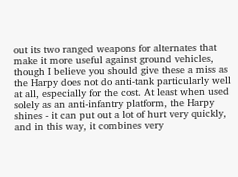out its two ranged weapons for alternates that make it more useful against ground vehicles, though I believe you should give these a miss as the Harpy does not do anti-tank particularly well at all, especially for the cost. At least when used solely as an anti-infantry platform, the Harpy shines - it can put out a lot of hurt very quickly, and in this way, it combines very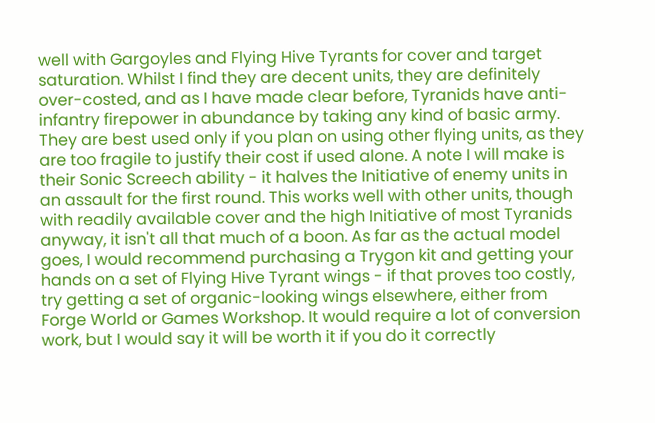well with Gargoyles and Flying Hive Tyrants for cover and target saturation. Whilst I find they are decent units, they are definitely over-costed, and as I have made clear before, Tyranids have anti-infantry firepower in abundance by taking any kind of basic army. They are best used only if you plan on using other flying units, as they are too fragile to justify their cost if used alone. A note I will make is their Sonic Screech ability - it halves the Initiative of enemy units in an assault for the first round. This works well with other units, though with readily available cover and the high Initiative of most Tyranids anyway, it isn't all that much of a boon. As far as the actual model goes, I would recommend purchasing a Trygon kit and getting your hands on a set of Flying Hive Tyrant wings - if that proves too costly, try getting a set of organic-looking wings elsewhere, either from Forge World or Games Workshop. It would require a lot of conversion work, but I would say it will be worth it if you do it correctly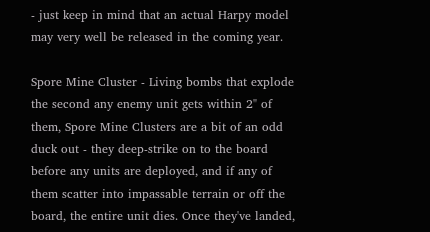- just keep in mind that an actual Harpy model may very well be released in the coming year.

Spore Mine Cluster - Living bombs that explode the second any enemy unit gets within 2" of them, Spore Mine Clusters are a bit of an odd duck out - they deep-strike on to the board before any units are deployed, and if any of them scatter into impassable terrain or off the board, the entire unit dies. Once they've landed,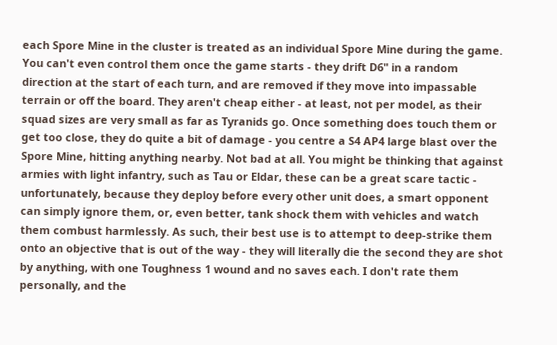each Spore Mine in the cluster is treated as an individual Spore Mine during the game. You can't even control them once the game starts - they drift D6" in a random direction at the start of each turn, and are removed if they move into impassable terrain or off the board. They aren't cheap either - at least, not per model, as their squad sizes are very small as far as Tyranids go. Once something does touch them or get too close, they do quite a bit of damage - you centre a S4 AP4 large blast over the Spore Mine, hitting anything nearby. Not bad at all. You might be thinking that against armies with light infantry, such as Tau or Eldar, these can be a great scare tactic - unfortunately, because they deploy before every other unit does, a smart opponent can simply ignore them, or, even better, tank shock them with vehicles and watch them combust harmlessly. As such, their best use is to attempt to deep-strike them onto an objective that is out of the way - they will literally die the second they are shot by anything, with one Toughness 1 wound and no saves each. I don't rate them personally, and the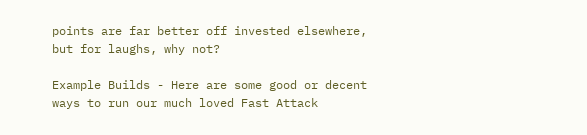points are far better off invested elsewhere, but for laughs, why not?

Example Builds - Here are some good or decent ways to run our much loved Fast Attack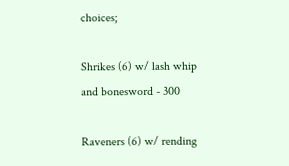choices;

Shrikes (6) w/ lash whip and bonesword - 300

Raveners (6) w/ rending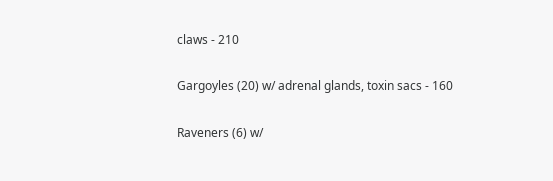claws - 210

Gargoyles (20) w/ adrenal glands, toxin sacs - 160

Raveners (6) w/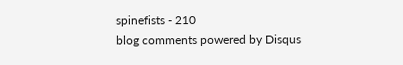spinefists - 210
blog comments powered by Disqus